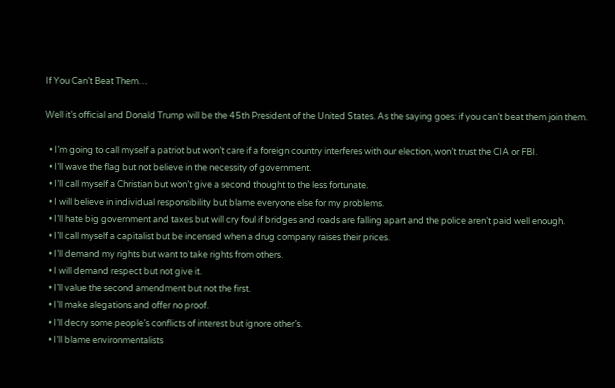If You Can’t Beat Them…

Well it’s official and Donald Trump will be the 45th President of the United States. As the saying goes: if you can’t beat them join them.

  • I’m going to call myself a patriot but won’t care if a foreign country interferes with our election, won’t trust the CIA or FBI.
  • I’ll wave the flag but not believe in the necessity of government.
  • I’ll call myself a Christian but won’t give a second thought to the less fortunate.
  • I will believe in individual responsibility but blame everyone else for my problems.
  • I’ll hate big government and taxes but will cry foul if bridges and roads are falling apart and the police aren’t paid well enough.
  • I’ll call myself a capitalist but be incensed when a drug company raises their prices.
  • I’ll demand my rights but want to take rights from others.
  • I will demand respect but not give it.
  • I’ll value the second amendment but not the first.
  • I’ll make alegations and offer no proof.
  • I’ll decry some people’s conflicts of interest but ignore other’s.
  • I’ll blame environmentalists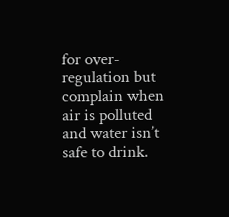for over-regulation but complain when air is polluted and water isn’t safe to drink.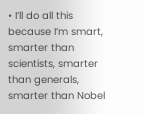• I’ll do all this because I’m smart, smarter than scientists, smarter than generals, smarter than Nobel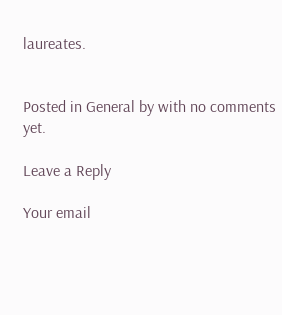laureates.


Posted in General by with no comments yet.

Leave a Reply

Your email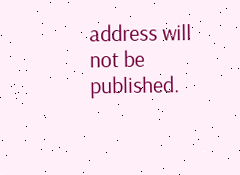address will not be published.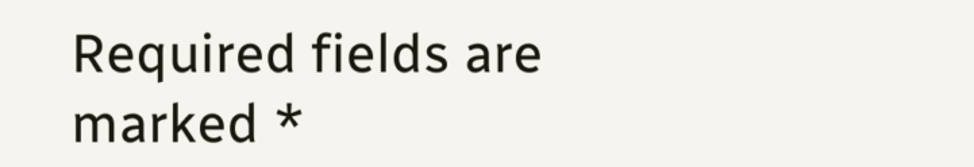Required fields are marked *